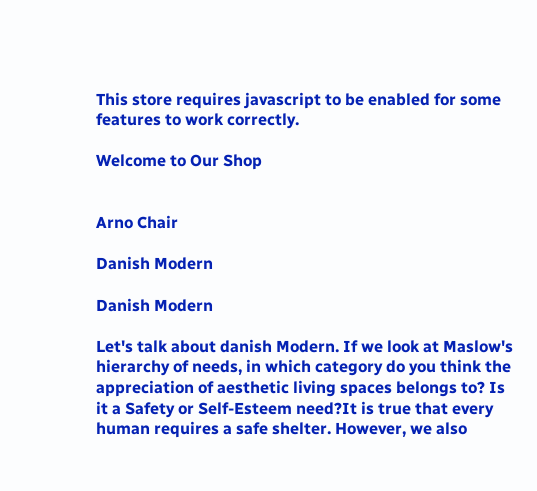This store requires javascript to be enabled for some features to work correctly.

Welcome to Our Shop


Arno Chair

Danish Modern

Danish Modern

Let's talk about danish Modern. If we look at Maslow's hierarchy of needs, in which category do you think the appreciation of aesthetic living spaces belongs to? Is it a Safety or Self-Esteem need?It is true that every human requires a safe shelter. However, we also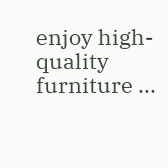enjoy high-quality furniture ...